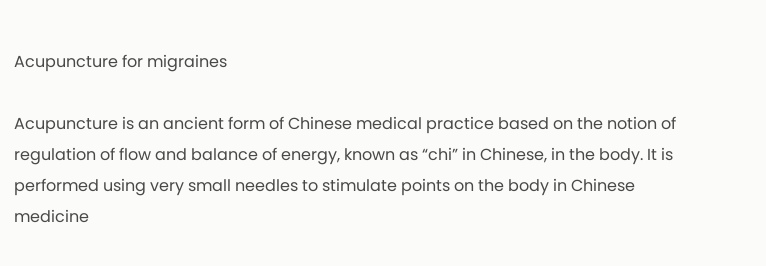Acupuncture for migraines

Acupuncture is an ancient form of Chinese medical practice based on the notion of regulation of flow and balance of energy, known as “chi” in Chinese, in the body. It is performed using very small needles to stimulate points on the body in Chinese medicine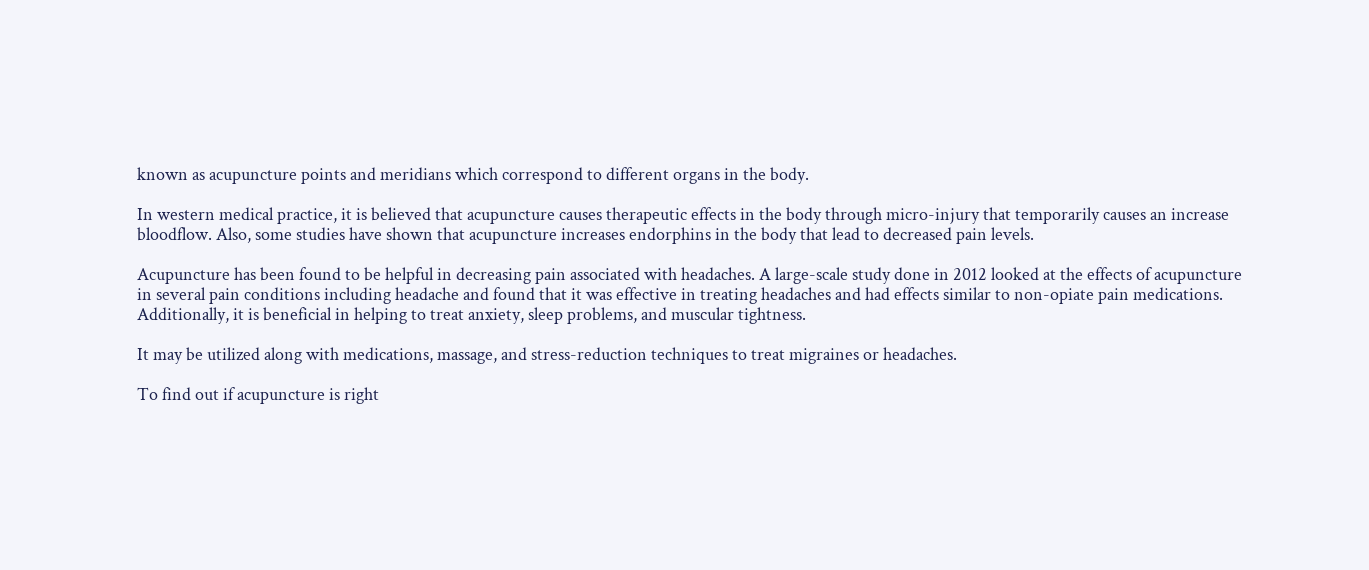known as acupuncture points and meridians which correspond to different organs in the body.

In western medical practice, it is believed that acupuncture causes therapeutic effects in the body through micro-injury that temporarily causes an increase bloodflow. Also, some studies have shown that acupuncture increases endorphins in the body that lead to decreased pain levels.

Acupuncture has been found to be helpful in decreasing pain associated with headaches. A large-scale study done in 2012 looked at the effects of acupuncture in several pain conditions including headache and found that it was effective in treating headaches and had effects similar to non-opiate pain medications. Additionally, it is beneficial in helping to treat anxiety, sleep problems, and muscular tightness.

It may be utilized along with medications, massage, and stress-reduction techniques to treat migraines or headaches.

To find out if acupuncture is right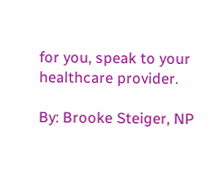for you, speak to your healthcare provider.

By: Brooke Steiger, NP